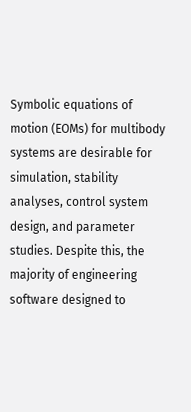Symbolic equations of motion (EOMs) for multibody systems are desirable for simulation, stability analyses, control system design, and parameter studies. Despite this, the majority of engineering software designed to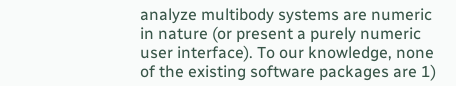analyze multibody systems are numeric in nature (or present a purely numeric user interface). To our knowledge, none of the existing software packages are 1)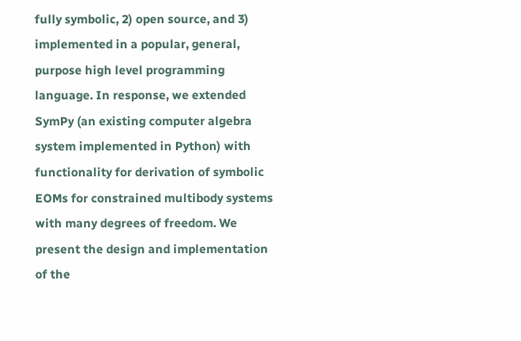fully symbolic, 2) open source, and 3) implemented in a popular, general, purpose high level programming language. In response, we extended SymPy (an existing computer algebra system implemented in Python) with functionality for derivation of symbolic EOMs for constrained multibody systems with many degrees of freedom. We present the design and implementation of the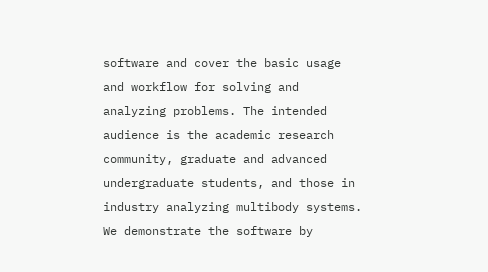software and cover the basic usage and workflow for solving and analyzing problems. The intended audience is the academic research community, graduate and advanced undergraduate students, and those in industry analyzing multibody systems. We demonstrate the software by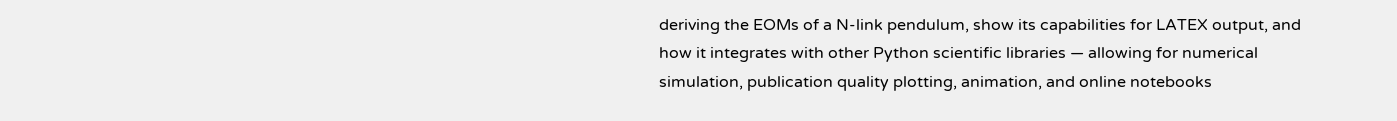deriving the EOMs of a N-link pendulum, show its capabilities for LATEX output, and how it integrates with other Python scientific libraries — allowing for numerical simulation, publication quality plotting, animation, and online notebooks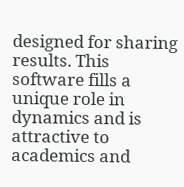designed for sharing results. This software fills a unique role in dynamics and is attractive to academics and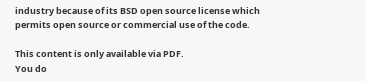industry because of its BSD open source license which permits open source or commercial use of the code.

This content is only available via PDF.
You do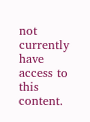not currently have access to this content.